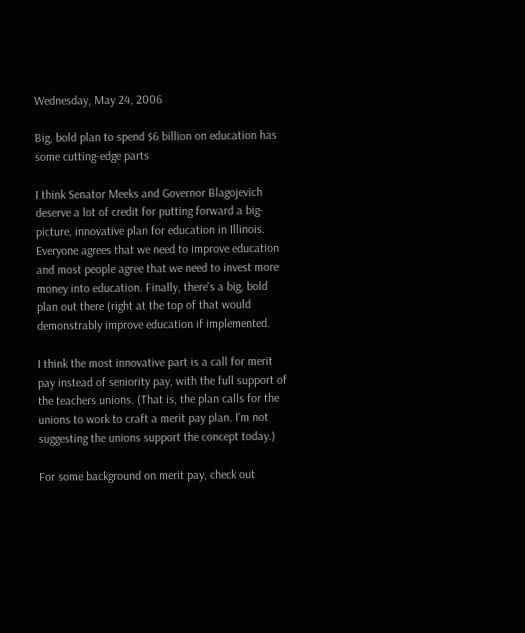Wednesday, May 24, 2006

Big, bold plan to spend $6 billion on education has some cutting-edge parts

I think Senator Meeks and Governor Blagojevich deserve a lot of credit for putting forward a big-picture, innovative plan for education in Illinois. Everyone agrees that we need to improve education and most people agree that we need to invest more money into education. Finally, there's a big, bold plan out there (right at the top of that would demonstrably improve education if implemented.

I think the most innovative part is a call for merit pay instead of seniority pay, with the full support of the teachers unions. (That is, the plan calls for the unions to work to craft a merit pay plan. I'm not suggesting the unions support the concept today.)

For some background on merit pay, check out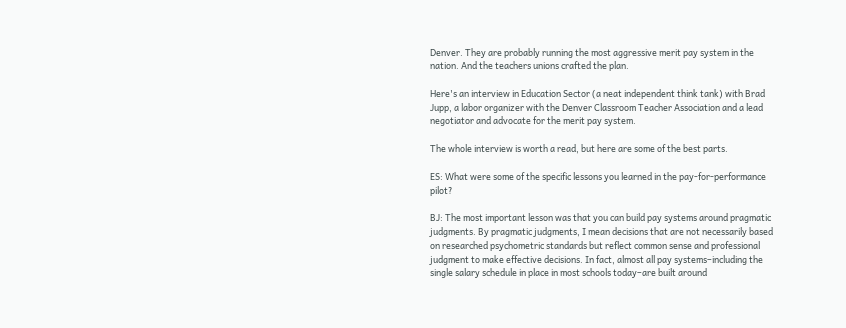Denver. They are probably running the most aggressive merit pay system in the nation. And the teachers unions crafted the plan.

Here's an interview in Education Sector (a neat independent think tank) with Brad Jupp, a labor organizer with the Denver Classroom Teacher Association and a lead negotiator and advocate for the merit pay system.

The whole interview is worth a read, but here are some of the best parts.

ES: What were some of the specific lessons you learned in the pay-for-performance pilot?

BJ: The most important lesson was that you can build pay systems around pragmatic judgments. By pragmatic judgments, I mean decisions that are not necessarily based on researched psychometric standards but reflect common sense and professional judgment to make effective decisions. In fact, almost all pay systems–including the single salary schedule in place in most schools today–are built around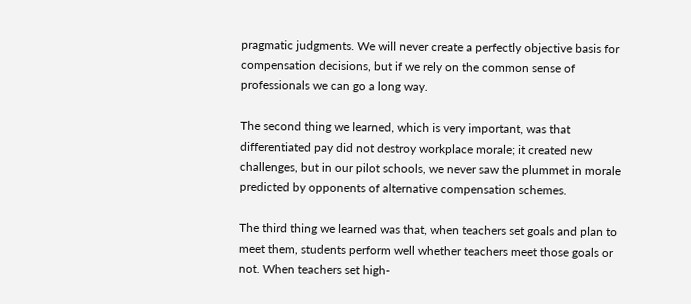pragmatic judgments. We will never create a perfectly objective basis for compensation decisions, but if we rely on the common sense of professionals we can go a long way.

The second thing we learned, which is very important, was that differentiated pay did not destroy workplace morale; it created new challenges, but in our pilot schools, we never saw the plummet in morale predicted by opponents of alternative compensation schemes.

The third thing we learned was that, when teachers set goals and plan to meet them, students perform well whether teachers meet those goals or not. When teachers set high-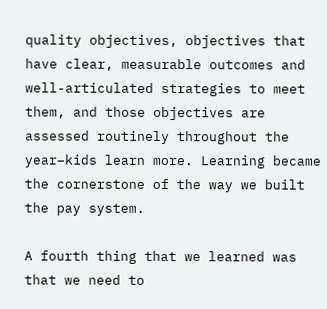quality objectives, objectives that have clear, measurable outcomes and well-articulated strategies to meet them, and those objectives are assessed routinely throughout the year–kids learn more. Learning became the cornerstone of the way we built the pay system.

A fourth thing that we learned was that we need to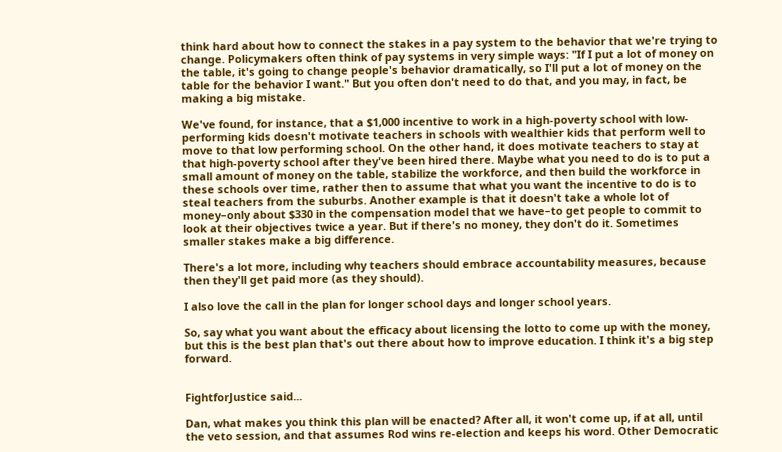think hard about how to connect the stakes in a pay system to the behavior that we're trying to change. Policymakers often think of pay systems in very simple ways: "If I put a lot of money on the table, it's going to change people's behavior dramatically, so I'll put a lot of money on the table for the behavior I want." But you often don't need to do that, and you may, in fact, be making a big mistake.

We've found, for instance, that a $1,000 incentive to work in a high-poverty school with low-performing kids doesn't motivate teachers in schools with wealthier kids that perform well to move to that low performing school. On the other hand, it does motivate teachers to stay at that high-poverty school after they've been hired there. Maybe what you need to do is to put a small amount of money on the table, stabilize the workforce, and then build the workforce in these schools over time, rather then to assume that what you want the incentive to do is to steal teachers from the suburbs. Another example is that it doesn't take a whole lot of money–only about $330 in the compensation model that we have–to get people to commit to look at their objectives twice a year. But if there's no money, they don't do it. Sometimes smaller stakes make a big difference.

There's a lot more, including why teachers should embrace accountability measures, because then they'll get paid more (as they should).

I also love the call in the plan for longer school days and longer school years.

So, say what you want about the efficacy about licensing the lotto to come up with the money, but this is the best plan that's out there about how to improve education. I think it's a big step forward.


FightforJustice said...

Dan, what makes you think this plan will be enacted? After all, it won't come up, if at all, until the veto session, and that assumes Rod wins re-election and keeps his word. Other Democratic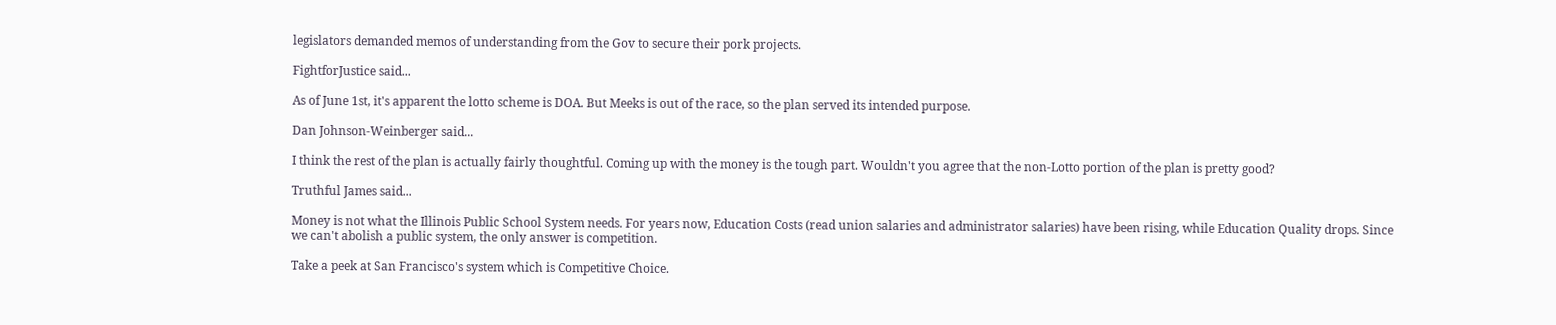legislators demanded memos of understanding from the Gov to secure their pork projects.

FightforJustice said...

As of June 1st, it's apparent the lotto scheme is DOA. But Meeks is out of the race, so the plan served its intended purpose.

Dan Johnson-Weinberger said...

I think the rest of the plan is actually fairly thoughtful. Coming up with the money is the tough part. Wouldn't you agree that the non-Lotto portion of the plan is pretty good?

Truthful James said...

Money is not what the Illinois Public School System needs. For years now, Education Costs (read union salaries and administrator salaries) have been rising, while Education Quality drops. Since we can't abolish a public system, the only answer is competition.

Take a peek at San Francisco's system which is Competitive Choice.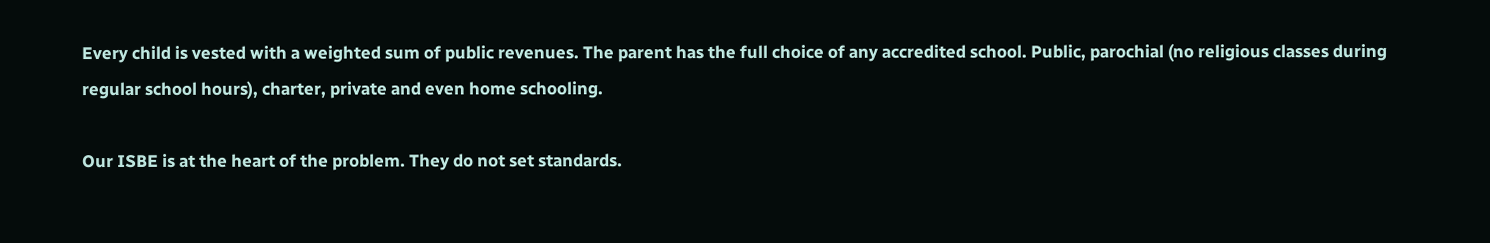Every child is vested with a weighted sum of public revenues. The parent has the full choice of any accredited school. Public, parochial (no religious classes during regular school hours), charter, private and even home schooling.

Our ISBE is at the heart of the problem. They do not set standards.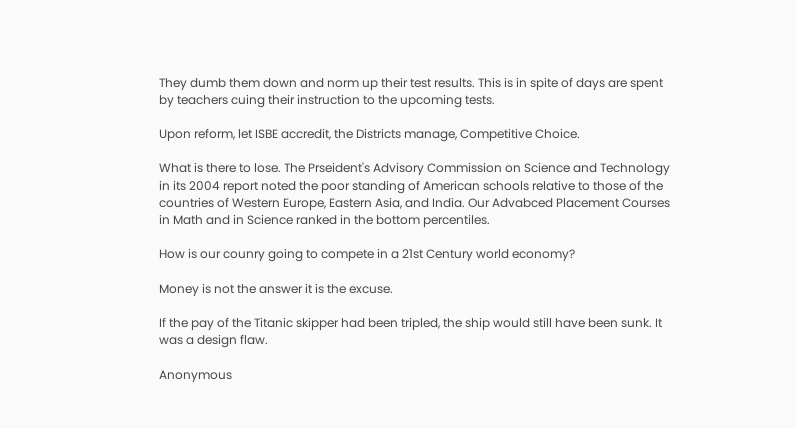They dumb them down and norm up their test results. This is in spite of days are spent by teachers cuing their instruction to the upcoming tests.

Upon reform, let ISBE accredit, the Districts manage, Competitive Choice.

What is there to lose. The Prseident's Advisory Commission on Science and Technology in its 2004 report noted the poor standing of American schools relative to those of the countries of Western Europe, Eastern Asia, and India. Our Advabced Placement Courses in Math and in Science ranked in the bottom percentiles.

How is our counry going to compete in a 21st Century world economy?

Money is not the answer it is the excuse.

If the pay of the Titanic skipper had been tripled, the ship would still have been sunk. It was a design flaw.

Anonymous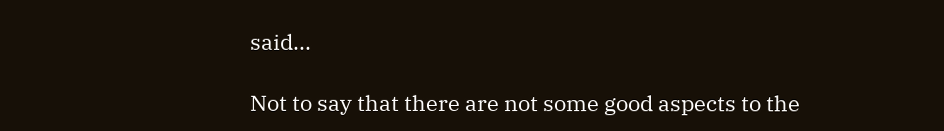said...

Not to say that there are not some good aspects to the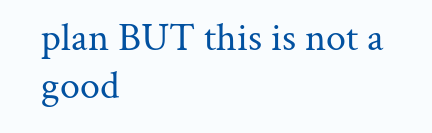plan BUT this is not a good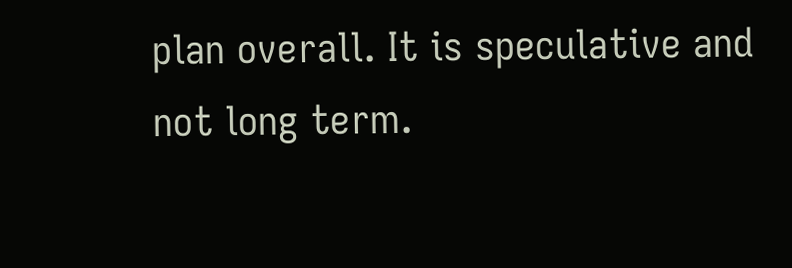plan overall. It is speculative and not long term.